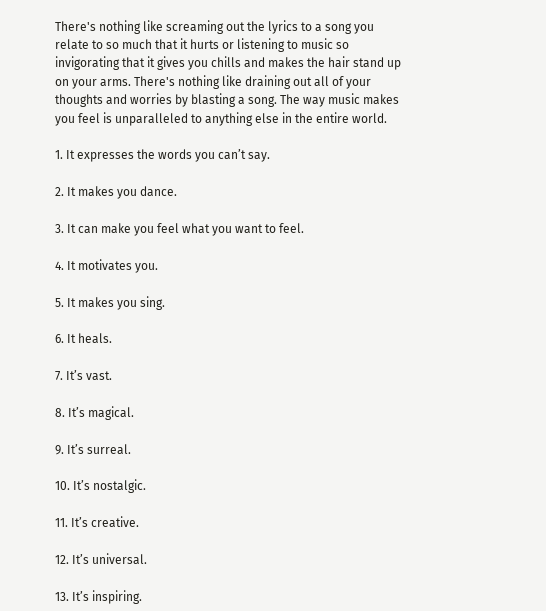There's nothing like screaming out the lyrics to a song you relate to so much that it hurts or listening to music so invigorating that it gives you chills and makes the hair stand up on your arms. There's nothing like draining out all of your thoughts and worries by blasting a song. The way music makes you feel is unparalleled to anything else in the entire world.

1. It expresses the words you can’t say.

2. It makes you dance.

3. It can make you feel what you want to feel.

4. It motivates you.

5. It makes you sing.

6. It heals.

7. It’s vast.

8. It’s magical.

9. It’s surreal.

10. It’s nostalgic.

11. It’s creative.

12. It’s universal.

13. It’s inspiring.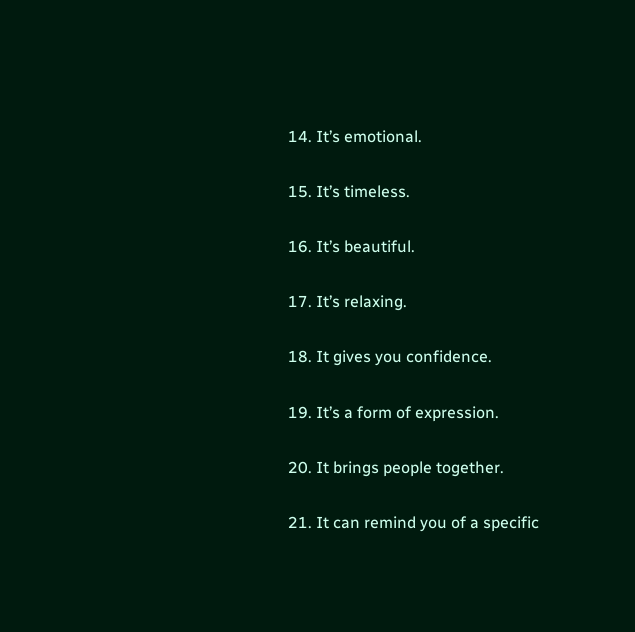14. It’s emotional.

15. It’s timeless.

16. It’s beautiful.

17. It’s relaxing.

18. It gives you confidence.

19. It’s a form of expression.

20. It brings people together.

21. It can remind you of a specific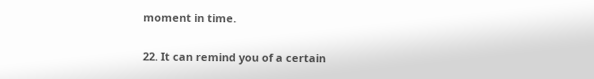moment in time.

22. It can remind you of a certain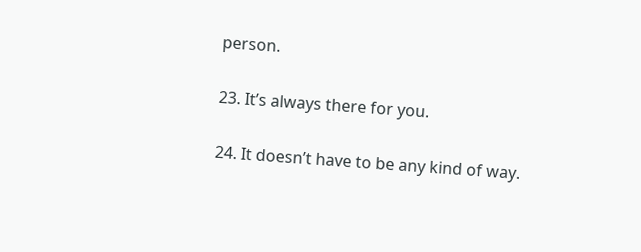person.

23. It’s always there for you.

24. It doesn’t have to be any kind of way.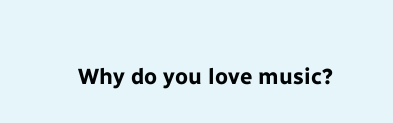Why do you love music?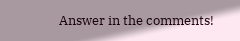Answer in the comments!